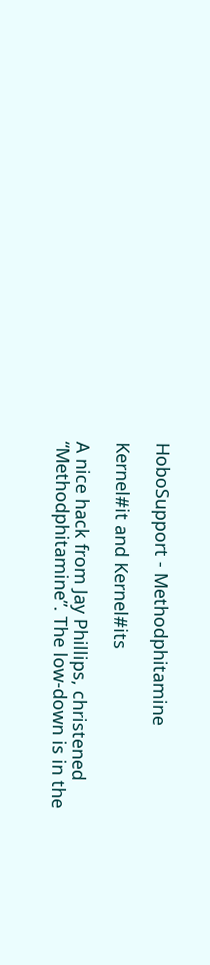HoboSupport - Methodphitamine

Kernel#it and Kernel#its

A nice hack from Jay Phillips, christened “Methodphitamine”. The low-down is in the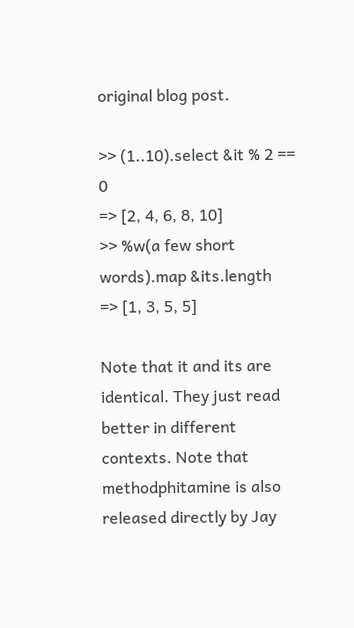original blog post.

>> (1..10).select &it % 2 == 0
=> [2, 4, 6, 8, 10]
>> %w(a few short words).map &its.length
=> [1, 3, 5, 5]

Note that it and its are identical. They just read better in different contexts. Note that methodphitamine is also released directly by Jay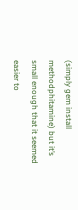(simply gem install methodphitamine) but it’s small enough that it seemed easier to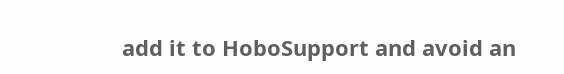add it to HoboSupport and avoid an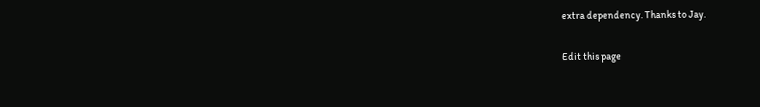extra dependency. Thanks to Jay.

Edit this page